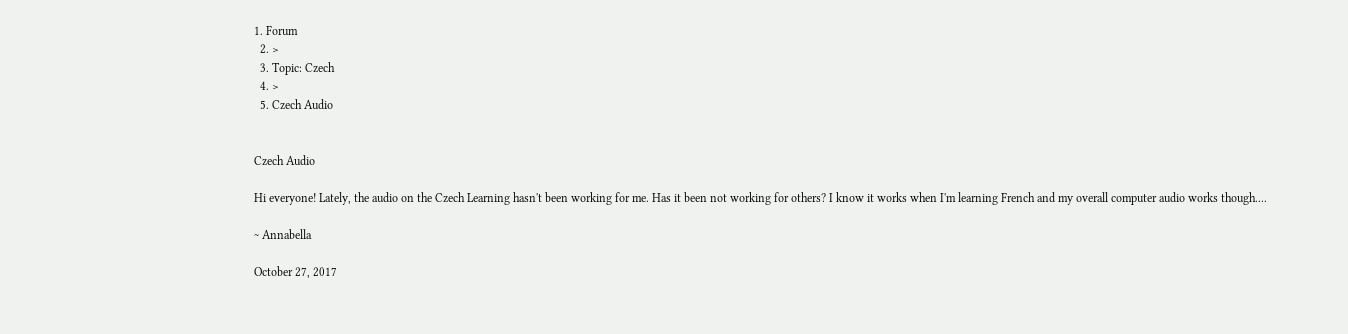1. Forum
  2. >
  3. Topic: Czech
  4. >
  5. Czech Audio


Czech Audio

Hi everyone! Lately, the audio on the Czech Learning hasn't been working for me. Has it been not working for others? I know it works when I'm learning French and my overall computer audio works though....

~ Annabella

October 27, 2017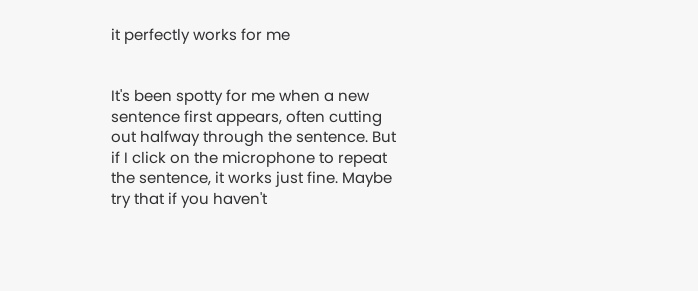it perfectly works for me


It's been spotty for me when a new sentence first appears, often cutting out halfway through the sentence. But if I click on the microphone to repeat the sentence, it works just fine. Maybe try that if you haven't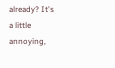already? It's a little annoying,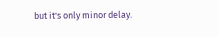but it's only minor delay.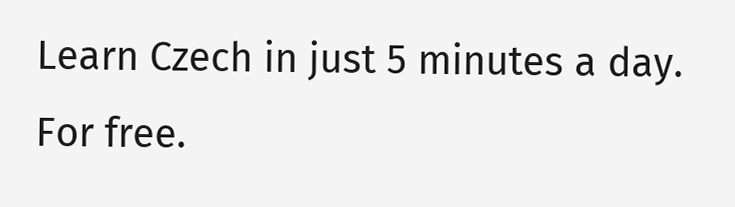Learn Czech in just 5 minutes a day. For free.